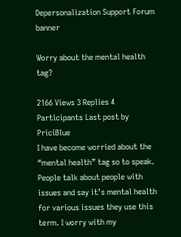Depersonalization Support Forum banner

Worry about the mental health tag?

2166 Views 3 Replies 4 Participants Last post by  PriciBlue
I have become worried about the “mental health” tag so to speak. People talk about people with issues and say it’s mental health for various issues they use this term. I worry with my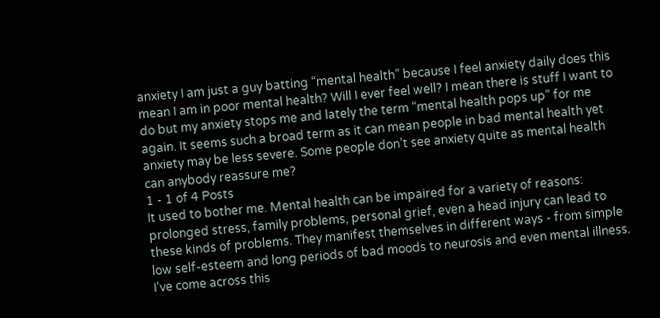anxiety I am just a guy batting “mental health” because I feel anxiety daily does this mean I am in poor mental health? Will I ever feel well? I mean there is stuff I want to do but my anxiety stops me and lately the term “mental health pops up” for me again. It seems such a broad term as it can mean people in bad mental health yet anxiety may be less severe. Some people don’t see anxiety quite as mental health can anybody reassure me?
1 - 1 of 4 Posts
It used to bother me. Mental health can be impaired for a variety of reasons: prolonged stress, family problems, personal grief, even a head injury can lead to these kinds of problems. They manifest themselves in different ways - from simple low self-esteem and long periods of bad moods to neurosis and even mental illness. I've come across this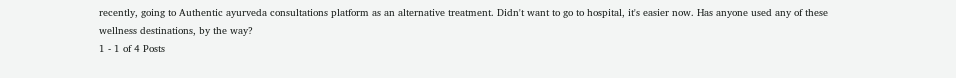recently, going to Authentic ayurveda consultations platform as an alternative treatment. Didn't want to go to hospital, it's easier now. Has anyone used any of these wellness destinations, by the way?
1 - 1 of 4 Posts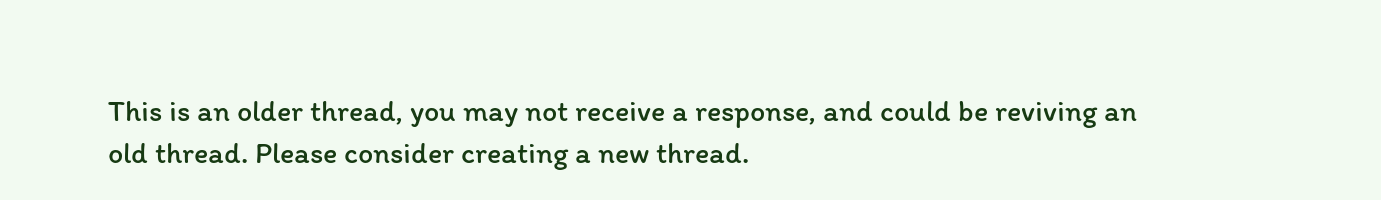This is an older thread, you may not receive a response, and could be reviving an old thread. Please consider creating a new thread.